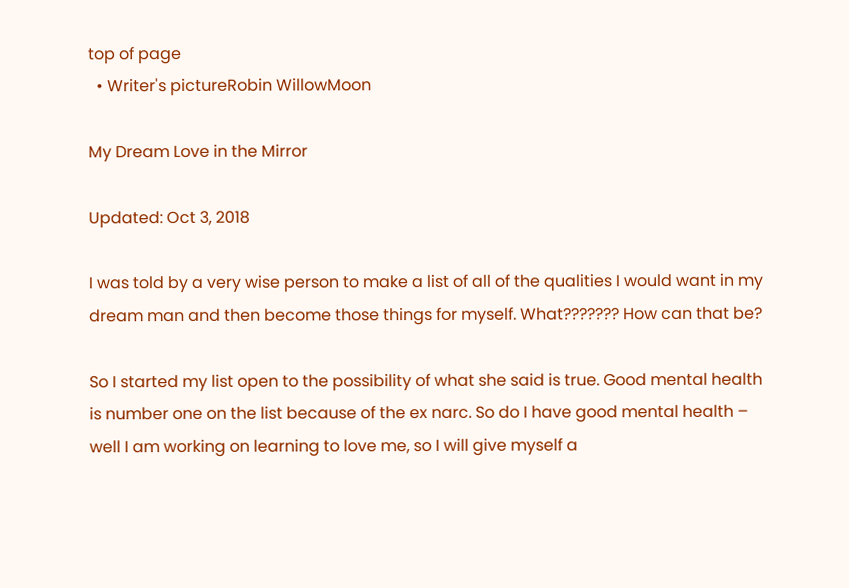top of page
  • Writer's pictureRobin WillowMoon

My Dream Love in the Mirror

Updated: Oct 3, 2018

I was told by a very wise person to make a list of all of the qualities I would want in my dream man and then become those things for myself. What??????? How can that be?

So I started my list open to the possibility of what she said is true. Good mental health is number one on the list because of the ex narc. So do I have good mental health – well I am working on learning to love me, so I will give myself a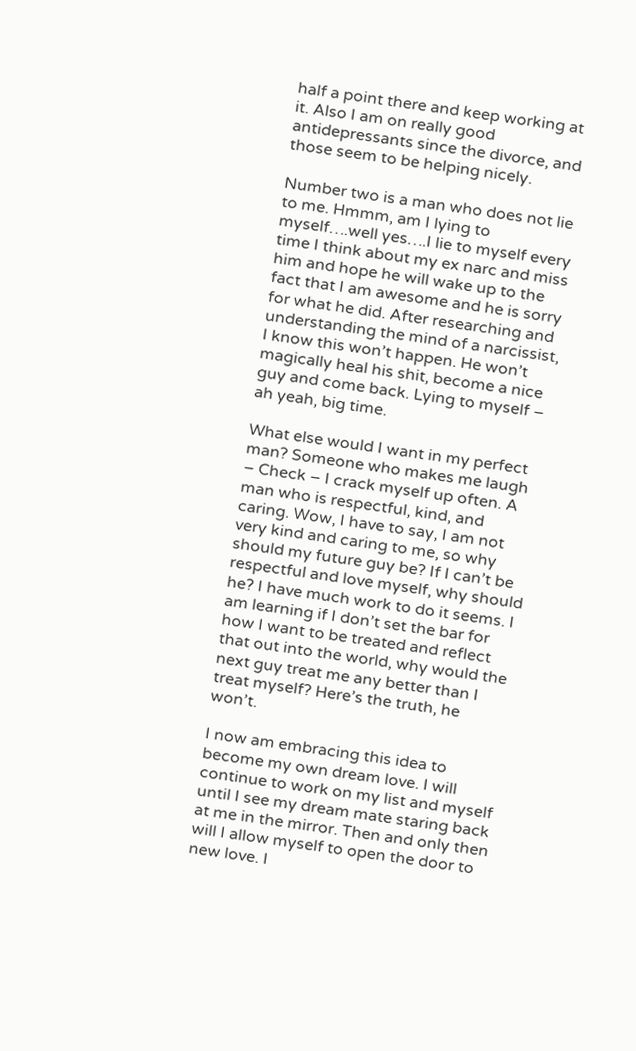half a point there and keep working at it. Also I am on really good antidepressants since the divorce, and those seem to be helping nicely.

Number two is a man who does not lie to me. Hmmm, am I lying to myself….well yes….I lie to myself every time I think about my ex narc and miss him and hope he will wake up to the fact that I am awesome and he is sorry for what he did. After researching and understanding the mind of a narcissist, I know this won’t happen. He won’t magically heal his shit, become a nice guy and come back. Lying to myself – ah yeah, big time.

What else would I want in my perfect man? Someone who makes me laugh – Check – I crack myself up often. A man who is respectful, kind, and caring. Wow, I have to say, I am not very kind and caring to me, so why should my future guy be? If I can’t be respectful and love myself, why should he? I have much work to do it seems. I am learning if I don’t set the bar for how I want to be treated and reflect that out into the world, why would the next guy treat me any better than I treat myself? Here’s the truth, he won’t.

I now am embracing this idea to become my own dream love. I will continue to work on my list and myself until I see my dream mate staring back at me in the mirror. Then and only then will I allow myself to open the door to new love. I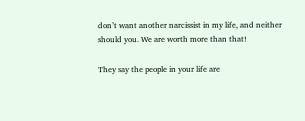don’t want another narcissist in my life, and neither should you. We are worth more than that!

They say the people in your life are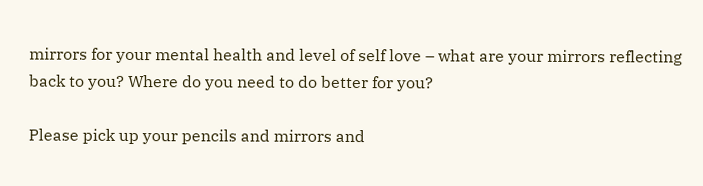mirrors for your mental health and level of self love – what are your mirrors reflecting back to you? Where do you need to do better for you?

Please pick up your pencils and mirrors and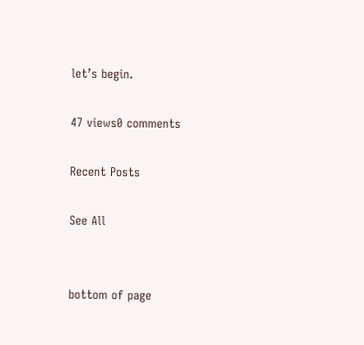let’s begin.

47 views0 comments

Recent Posts

See All


bottom of page